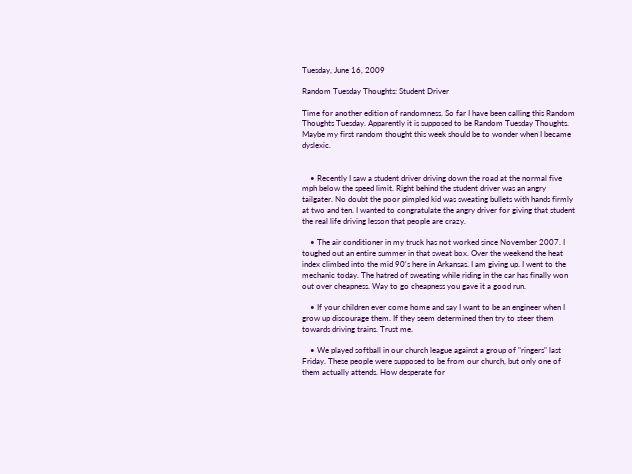Tuesday, June 16, 2009

Random Tuesday Thoughts: Student Driver

Time for another edition of randomness. So far I have been calling this Random Thoughts Tuesday. Apparently it is supposed to be Random Tuesday Thoughts. Maybe my first random thought this week should be to wonder when I became dyslexic.


    • Recently I saw a student driver driving down the road at the normal five mph below the speed limit. Right behind the student driver was an angry tailgater. No doubt the poor pimpled kid was sweating bullets with hands firmly at two and ten. I wanted to congratulate the angry driver for giving that student the real life driving lesson that people are crazy.

    • The air conditioner in my truck has not worked since November 2007. I toughed out an entire summer in that sweat box. Over the weekend the heat index climbed into the mid 90's here in Arkansas. I am giving up. I went to the mechanic today. The hatred of sweating while riding in the car has finally won out over cheapness. Way to go cheapness you gave it a good run.

    • If your children ever come home and say I want to be an engineer when I grow up discourage them. If they seem determined then try to steer them towards driving trains. Trust me.

    • We played softball in our church league against a group of "ringers" last Friday. These people were supposed to be from our church, but only one of them actually attends. How desperate for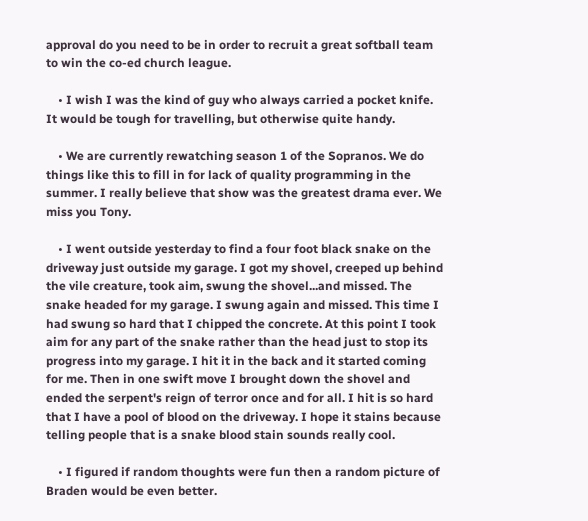approval do you need to be in order to recruit a great softball team to win the co-ed church league.

    • I wish I was the kind of guy who always carried a pocket knife. It would be tough for travelling, but otherwise quite handy.

    • We are currently rewatching season 1 of the Sopranos. We do things like this to fill in for lack of quality programming in the summer. I really believe that show was the greatest drama ever. We miss you Tony.

    • I went outside yesterday to find a four foot black snake on the driveway just outside my garage. I got my shovel, creeped up behind the vile creature, took aim, swung the shovel...and missed. The snake headed for my garage. I swung again and missed. This time I had swung so hard that I chipped the concrete. At this point I took aim for any part of the snake rather than the head just to stop its progress into my garage. I hit it in the back and it started coming for me. Then in one swift move I brought down the shovel and ended the serpent's reign of terror once and for all. I hit is so hard that I have a pool of blood on the driveway. I hope it stains because telling people that is a snake blood stain sounds really cool.

    • I figured if random thoughts were fun then a random picture of Braden would be even better.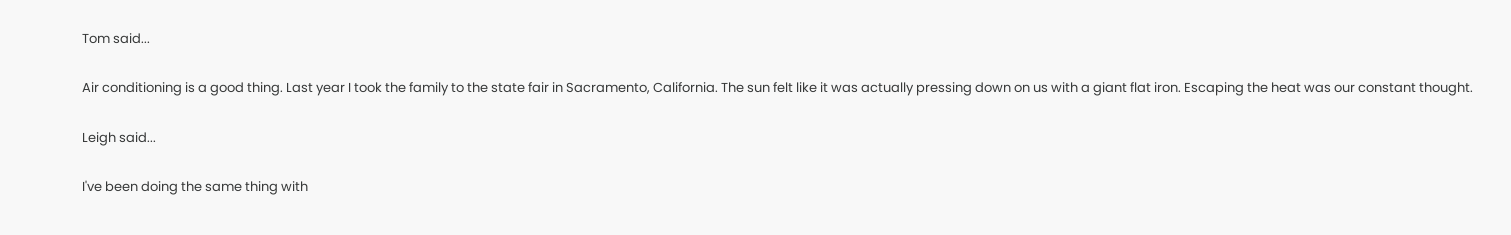Tom said...

Air conditioning is a good thing. Last year I took the family to the state fair in Sacramento, California. The sun felt like it was actually pressing down on us with a giant flat iron. Escaping the heat was our constant thought.

Leigh said...

I've been doing the same thing with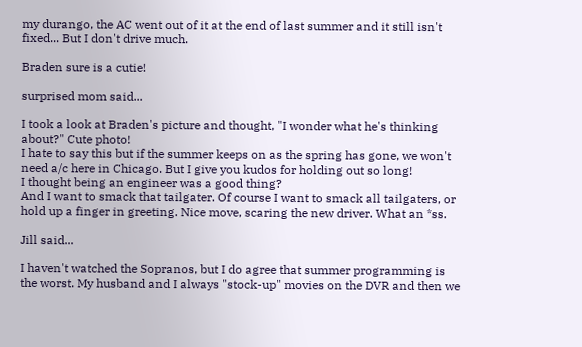my durango, the AC went out of it at the end of last summer and it still isn't fixed... But I don't drive much.

Braden sure is a cutie!

surprised mom said...

I took a look at Braden's picture and thought, "I wonder what he's thinking about?" Cute photo!
I hate to say this but if the summer keeps on as the spring has gone, we won't need a/c here in Chicago. But I give you kudos for holding out so long!
I thought being an engineer was a good thing?
And I want to smack that tailgater. Of course I want to smack all tailgaters, or hold up a finger in greeting. Nice move, scaring the new driver. What an *ss.

Jill said...

I haven't watched the Sopranos, but I do agree that summer programming is the worst. My husband and I always "stock-up" movies on the DVR and then we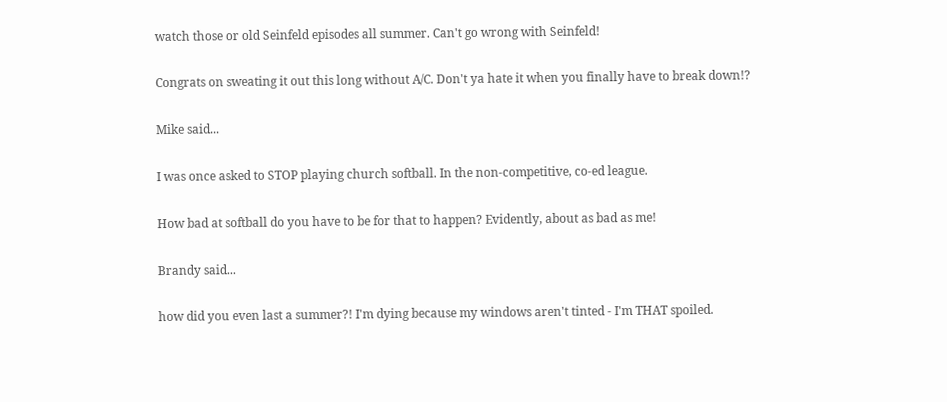watch those or old Seinfeld episodes all summer. Can't go wrong with Seinfeld!

Congrats on sweating it out this long without A/C. Don't ya hate it when you finally have to break down!?

Mike said...

I was once asked to STOP playing church softball. In the non-competitive, co-ed league.

How bad at softball do you have to be for that to happen? Evidently, about as bad as me!

Brandy said...

how did you even last a summer?! I'm dying because my windows aren't tinted - I'm THAT spoiled.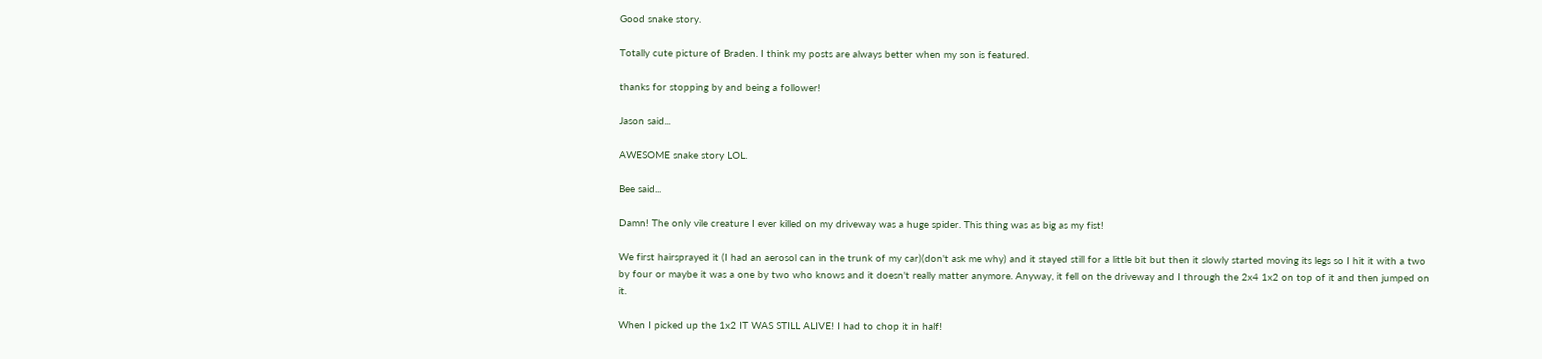Good snake story.

Totally cute picture of Braden. I think my posts are always better when my son is featured.

thanks for stopping by and being a follower!

Jason said...

AWESOME snake story LOL.

Bee said...

Damn! The only vile creature I ever killed on my driveway was a huge spider. This thing was as big as my fist!

We first hairsprayed it (I had an aerosol can in the trunk of my car)(don't ask me why) and it stayed still for a little bit but then it slowly started moving its legs so I hit it with a two by four or maybe it was a one by two who knows and it doesn't really matter anymore. Anyway, it fell on the driveway and I through the 2x4 1x2 on top of it and then jumped on it.

When I picked up the 1x2 IT WAS STILL ALIVE! I had to chop it in half!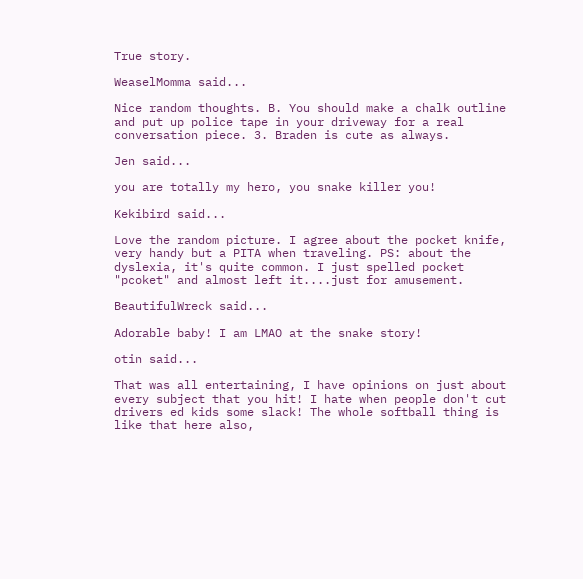True story.

WeaselMomma said...

Nice random thoughts. B. You should make a chalk outline and put up police tape in your driveway for a real conversation piece. 3. Braden is cute as always.

Jen said...

you are totally my hero, you snake killer you!

Kekibird said...

Love the random picture. I agree about the pocket knife, very handy but a PITA when traveling. PS: about the dyslexia, it's quite common. I just spelled pocket "pcoket" and almost left it....just for amusement.

BeautifulWreck said...

Adorable baby! I am LMAO at the snake story!

otin said...

That was all entertaining, I have opinions on just about every subject that you hit! I hate when people don't cut drivers ed kids some slack! The whole softball thing is like that here also,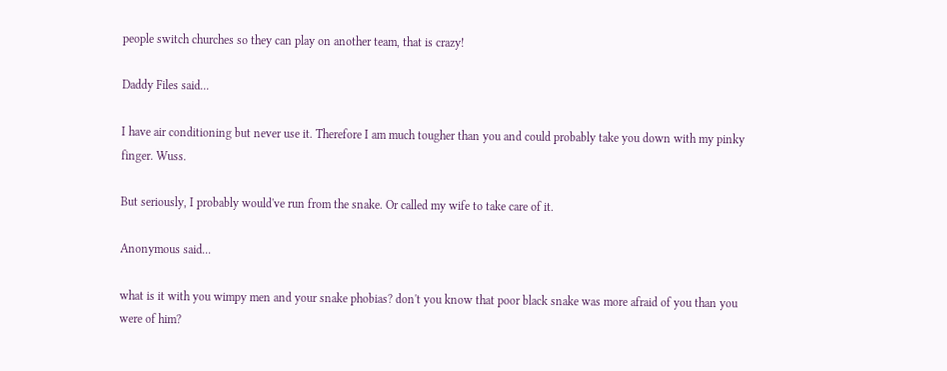people switch churches so they can play on another team, that is crazy!

Daddy Files said...

I have air conditioning but never use it. Therefore I am much tougher than you and could probably take you down with my pinky finger. Wuss.

But seriously, I probably would've run from the snake. Or called my wife to take care of it.

Anonymous said...

what is it with you wimpy men and your snake phobias? don't you know that poor black snake was more afraid of you than you were of him?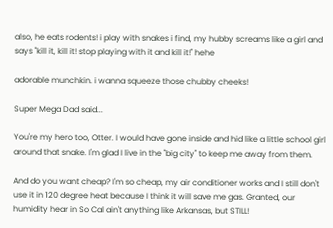also, he eats rodents! i play with snakes i find, my hubby screams like a girl and says "kill it, kill it! stop playing with it and kill it!" hehe

adorable munchkin. i wanna squeeze those chubby cheeks!

Super Mega Dad said...

You're my hero too, Otter. I would have gone inside and hid like a little school girl around that snake. I'm glad I live in the "big city" to keep me away from them.

And do you want cheap? I'm so cheap, my air conditioner works and I still don't use it in 120 degree heat because I think it will save me gas. Granted, our humidity hear in So Cal ain't anything like Arkansas, but STILL!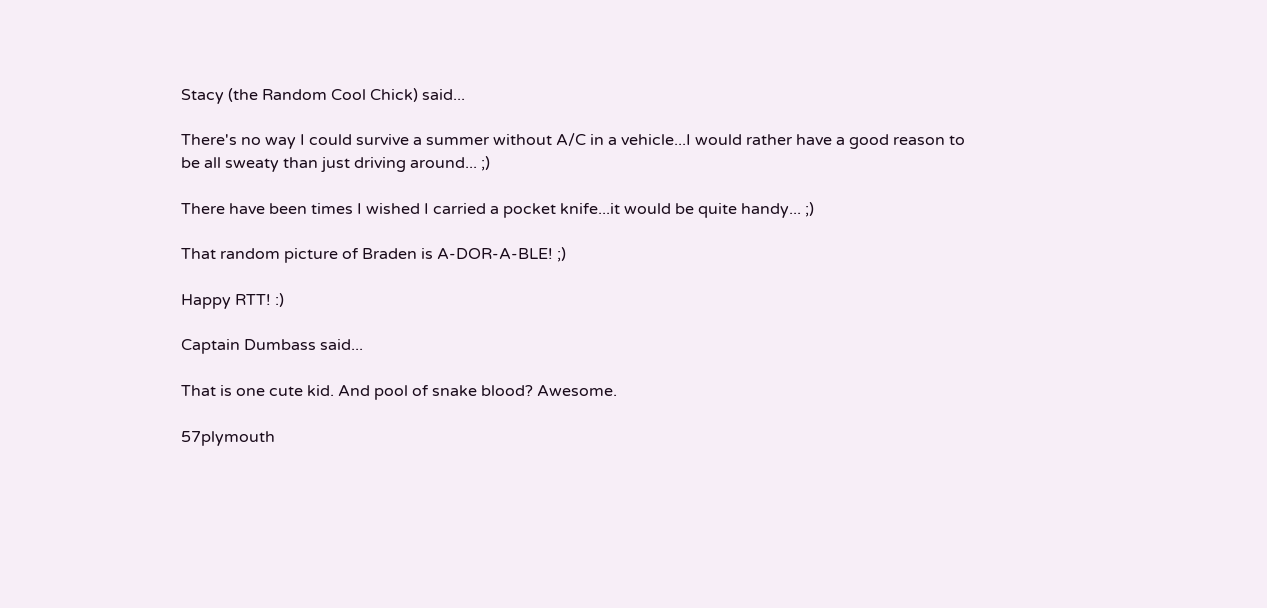Stacy (the Random Cool Chick) said...

There's no way I could survive a summer without A/C in a vehicle...I would rather have a good reason to be all sweaty than just driving around... ;)

There have been times I wished I carried a pocket knife...it would be quite handy... ;)

That random picture of Braden is A-DOR-A-BLE! ;)

Happy RTT! :)

Captain Dumbass said...

That is one cute kid. And pool of snake blood? Awesome.

57plymouth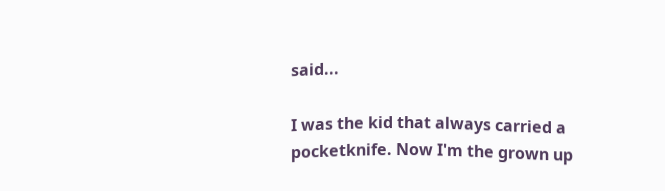said...

I was the kid that always carried a pocketknife. Now I'm the grown up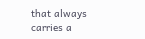that always carries a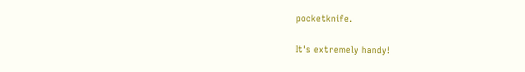pocketknife.

It's extremely handy!